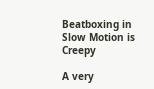Beatboxing in Slow Motion is Creepy

A very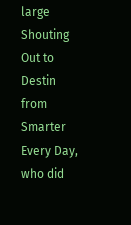large Shouting Out to Destin from Smarter Every Day, who did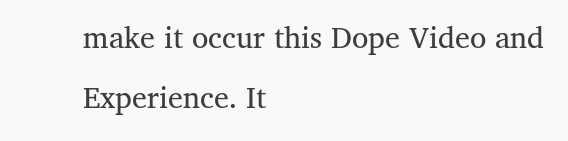make it occur this Dope Video and Experience. It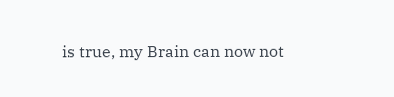is true, my Brain can now not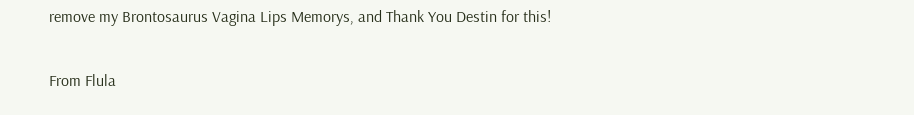remove my Brontosaurus Vagina Lips Memorys, and Thank You Destin for this!

From Flula